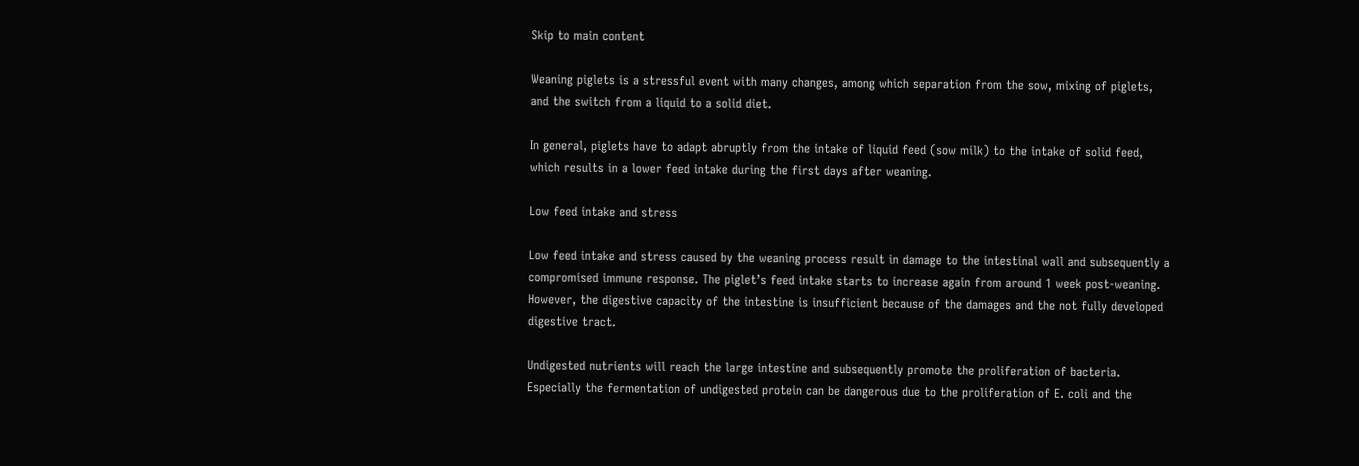Skip to main content

Weaning piglets is a stressful event with many changes, among which separation from the sow, mixing of piglets, and the switch from a liquid to a solid diet.

In general, piglets have to adapt abruptly from the intake of liquid feed (sow milk) to the intake of solid feed, which results in a lower feed intake during the first days after weaning.

Low feed intake and stress

Low feed intake and stress caused by the weaning process result in damage to the intestinal wall and subsequently a compromised immune response. The piglet’s feed intake starts to increase again from around 1 week post-weaning. However, the digestive capacity of the intestine is insufficient because of the damages and the not fully developed digestive tract.

Undigested nutrients will reach the large intestine and subsequently promote the proliferation of bacteria. Especially the fermentation of undigested protein can be dangerous due to the proliferation of E. coli and the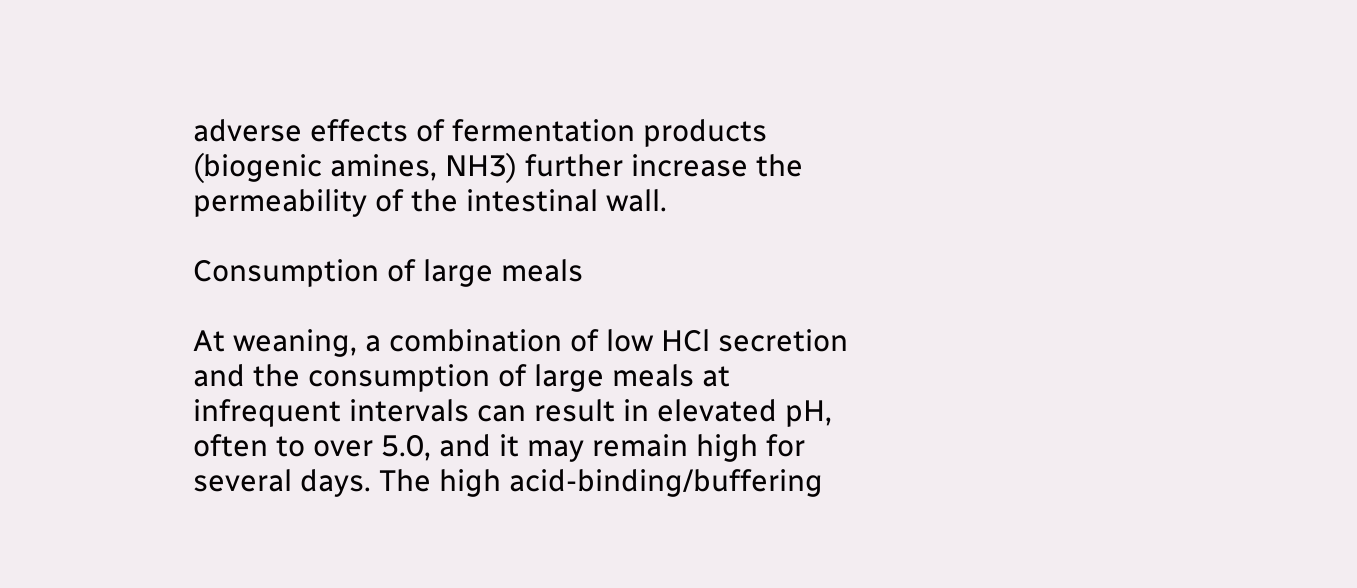adverse effects of fermentation products (biogenic amines, NH3) further increase the permeability of the intestinal wall.

Consumption of large meals

At weaning, a combination of low HCl secretion and the consumption of large meals at infrequent intervals can result in elevated pH, often to over 5.0, and it may remain high for several days. The high acid-binding/buffering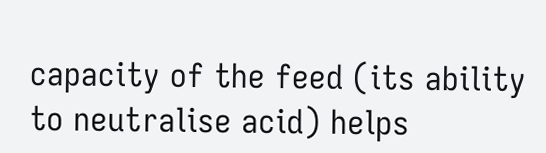capacity of the feed (its ability to neutralise acid) helps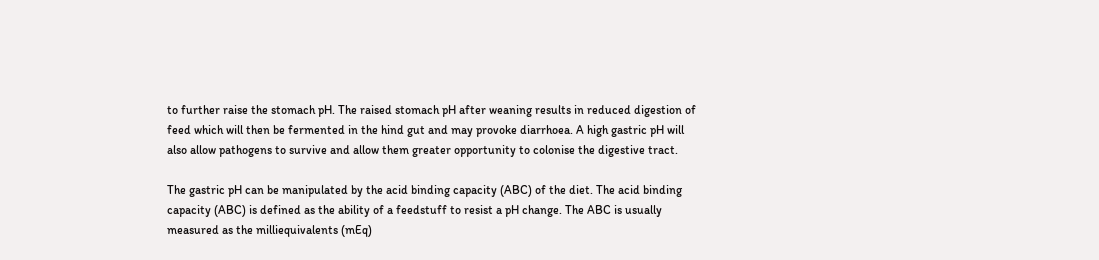to further raise the stomach pH. The raised stomach pH after weaning results in reduced digestion of feed which will then be fermented in the hind gut and may provoke diarrhoea. A high gastric pH will also allow pathogens to survive and allow them greater opportunity to colonise the digestive tract.

The gastric pH can be manipulated by the acid binding capacity (ABC) of the diet. The acid binding capacity (ABC) is defined as the ability of a feedstuff to resist a pH change. The ABC is usually measured as the milliequivalents (mEq)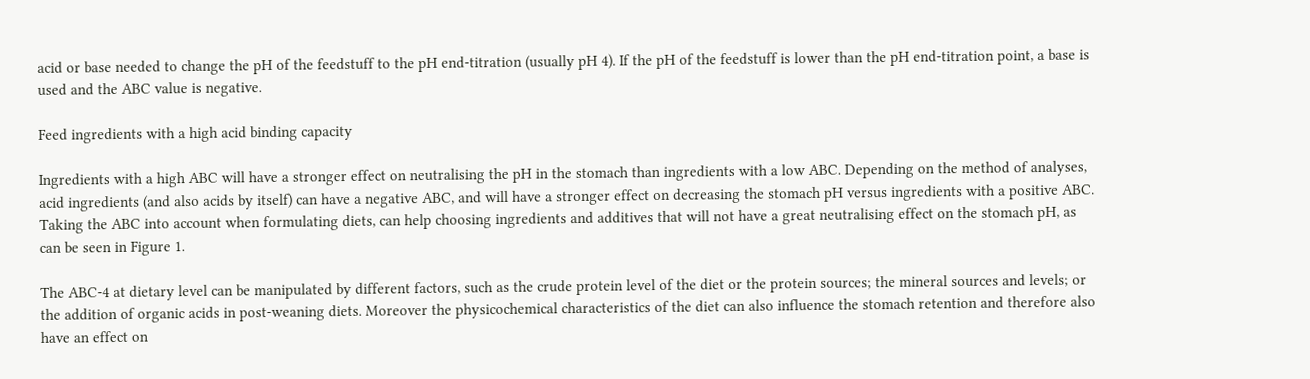acid or base needed to change the pH of the feedstuff to the pH end-titration (usually pH 4). If the pH of the feedstuff is lower than the pH end-titration point, a base is used and the ABC value is negative.

Feed ingredients with a high acid binding capacity

Ingredients with a high ABC will have a stronger effect on neutralising the pH in the stomach than ingredients with a low ABC. Depending on the method of analyses, acid ingredients (and also acids by itself) can have a negative ABC, and will have a stronger effect on decreasing the stomach pH versus ingredients with a positive ABC. Taking the ABC into account when formulating diets, can help choosing ingredients and additives that will not have a great neutralising effect on the stomach pH, as can be seen in Figure 1.

The ABC-4 at dietary level can be manipulated by different factors, such as the crude protein level of the diet or the protein sources; the mineral sources and levels; or the addition of organic acids in post-weaning diets. Moreover the physicochemical characteristics of the diet can also influence the stomach retention and therefore also have an effect on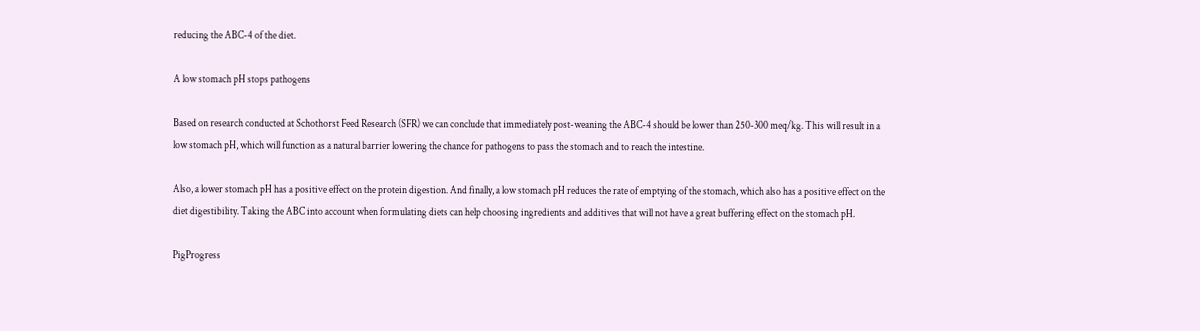reducing the ABC-4 of the diet.

A low stomach pH stops pathogens

Based on research conducted at Schothorst Feed Research (SFR) we can conclude that immediately post-weaning the ABC-4 should be lower than 250-300 meq/kg. This will result in a low stomach pH, which will function as a natural barrier lowering the chance for pathogens to pass the stomach and to reach the intestine.

Also, a lower stomach pH has a positive effect on the protein digestion. And finally, a low stomach pH reduces the rate of emptying of the stomach, which also has a positive effect on the diet digestibility. Taking the ABC into account when formulating diets can help choosing ingredients and additives that will not have a great buffering effect on the stomach pH.

PigProgress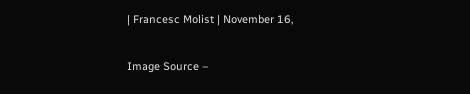| Francesc Molist | November 16,

Image Source –